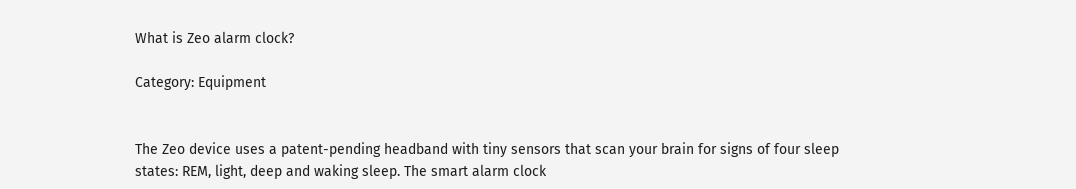What is Zeo alarm clock?

Category: Equipment


The Zeo device uses a patent-pending headband with tiny sensors that scan your brain for signs of four sleep states: REM, light, deep and waking sleep. The smart alarm clock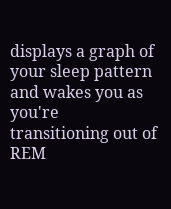displays a graph of your sleep pattern and wakes you as you're transitioning out of REM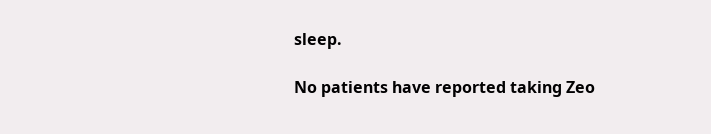sleep.

No patients have reported taking Zeo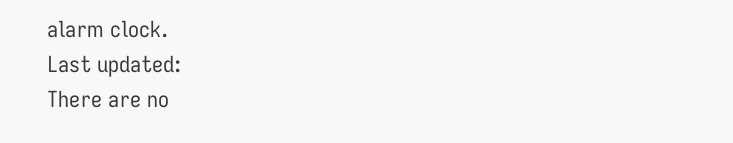alarm clock.
Last updated:
There are no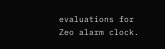evaluations for Zeo alarm clock.